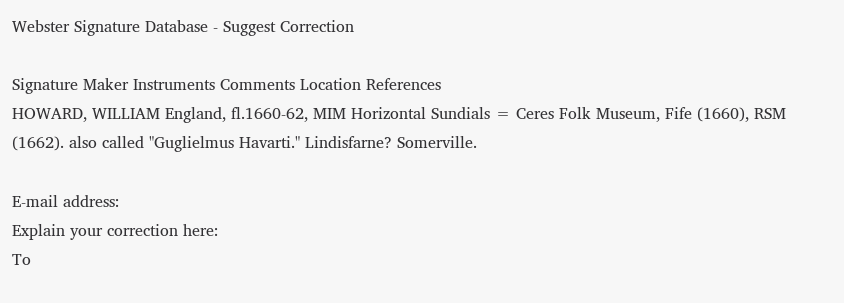Webster Signature Database - Suggest Correction

Signature Maker Instruments Comments Location References
HOWARD, WILLIAM England, fl.1660-62, MIM Horizontal Sundials = Ceres Folk Museum, Fife (1660), RSM (1662). also called "Guglielmus Havarti." Lindisfarne? Somerville.

E-mail address:
Explain your correction here:
To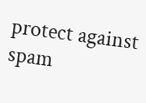protect against spam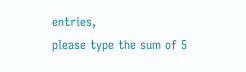entries,
please type the sum of 5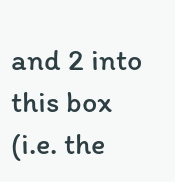and 2 into this box
(i.e. the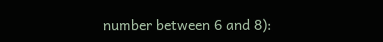number between 6 and 8):